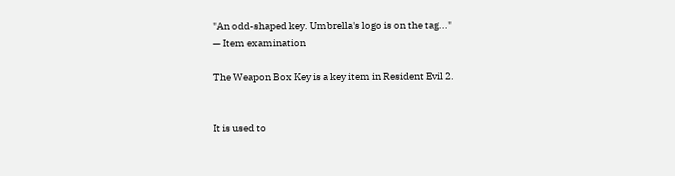"An odd-shaped key. Umbrella's logo is on the tag..."
— Item examination

The Weapon Box Key is a key item in Resident Evil 2.


It is used to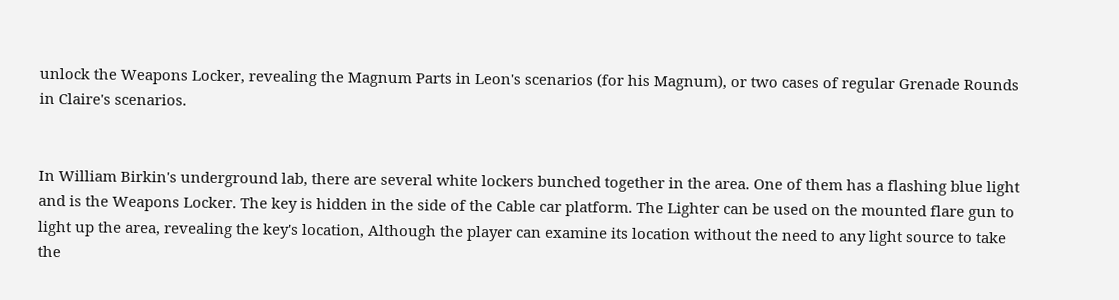unlock the Weapons Locker, revealing the Magnum Parts in Leon's scenarios (for his Magnum), or two cases of regular Grenade Rounds in Claire's scenarios.


In William Birkin's underground lab, there are several white lockers bunched together in the area. One of them has a flashing blue light and is the Weapons Locker. The key is hidden in the side of the Cable car platform. The Lighter can be used on the mounted flare gun to light up the area, revealing the key's location, Although the player can examine its location without the need to any light source to take the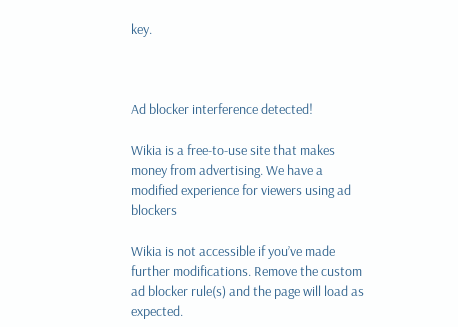key.



Ad blocker interference detected!

Wikia is a free-to-use site that makes money from advertising. We have a modified experience for viewers using ad blockers

Wikia is not accessible if you’ve made further modifications. Remove the custom ad blocker rule(s) and the page will load as expected.